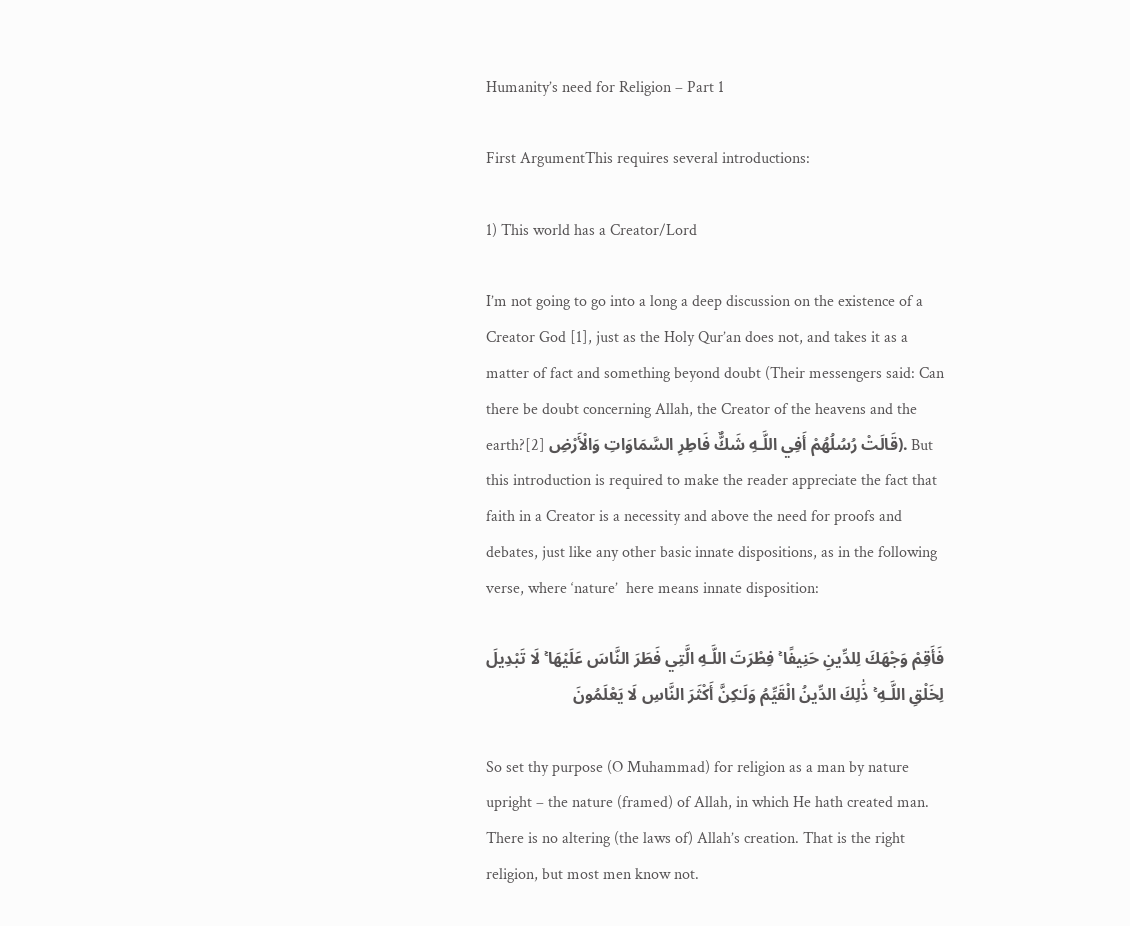Humanity’s need for Religion – Part 1

First ArgumentThis requires several introductions:

1) This world has a Creator/Lord

I’m not going to go into a long a deep discussion on the existence of a Creator God [1], just as the Holy Qur’an does not, and takes it as a matter of fact and something beyond doubt (Their messengers said: Can there be doubt concerning Allah, the Creator of the heavens and the earth?[2] قَالَتْ رُسُلُهُمْ أَفِي اللَّـهِ شَكٌّ فَاطِرِ السَّمَاوَاتِ وَالْأَرْضِ). But this introduction is required to make the reader appreciate the fact that faith in a Creator is a necessity and above the need for proofs and debates, just like any other basic innate dispositions, as in the following verse, where ‘nature’  here means innate disposition:

فَأَقِمْ وَجْهَكَ لِلدِّينِ حَنِيفًا ۚ فِطْرَتَ اللَّـهِ الَّتِي فَطَرَ النَّاسَ عَلَيْهَا ۚ لَا تَبْدِيلَ لِخَلْقِ اللَّـهِ ۚ ذَٰلِكَ الدِّينُ الْقَيِّمُ وَلَـٰكِنَّ أَكْثَرَ النَّاسِ لَا يَعْلَمُونَ

So set thy purpose (O Muhammad) for religion as a man by nature upright – the nature (framed) of Allah, in which He hath created man. There is no altering (the laws of) Allah’s creation. That is the right religion, but most men know not.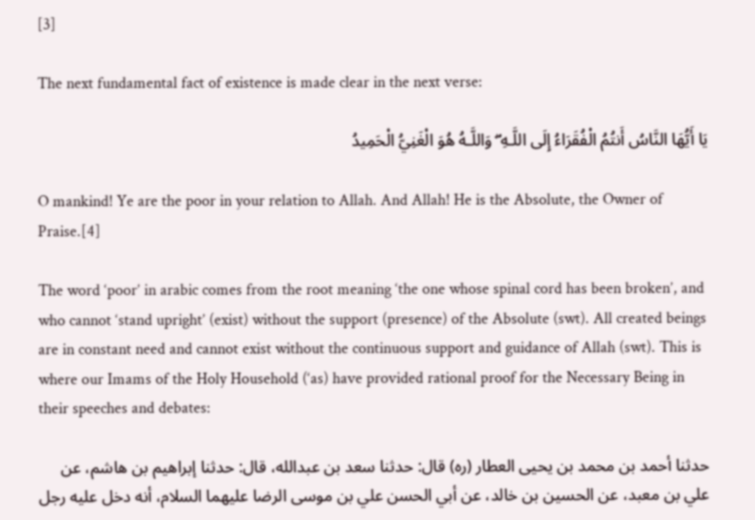[3]

The next fundamental fact of existence is made clear in the next verse:

يَا أَيُّهَا النَّاسُ أَنتُمُ الْفُقَرَاءُ إِلَى اللَّـهِ ۖ وَاللَّـهُ هُوَ الْغَنِيُّ الْحَمِيدُ

O mankind! Ye are the poor in your relation to Allah. And Allah! He is the Absolute, the Owner of Praise.[4]

The word ‘poor’ in arabic comes from the root meaning ‘the one whose spinal cord has been broken’, and who cannot ‘stand upright’ (exist) without the support (presence) of the Absolute (swt). All created beings are in constant need and cannot exist without the continuous support and guidance of Allah (swt). This is where our Imams of the Holy Household (‘as) have provided rational proof for the Necessary Being in their speeches and debates:

حدثنا أحمد بن محمد بن يحيى العطار (ره) قال: حدثنا سعد بن عبدالله، قال: حدثنا إبراهيم بن هاشم، عن علي بن معبد، عن الحسين بن خالد، عن أبي الحسن علي بن موسى الرضا عليهما السلام، أنه دخل عليه رجل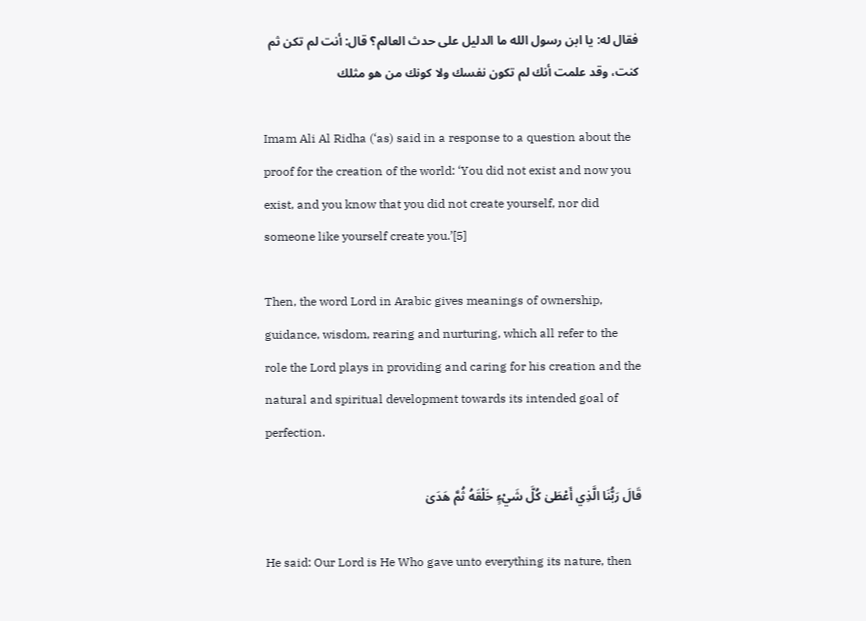فقال له: يا ابن رسول الله ما الدليل على حدث العالم؟ قال: أنت لم تكن ثم كنت، وقد علمت أنك لم تكون نفسك ولا كونك من هو مثلك

Imam Ali Al Ridha (‘as) said in a response to a question about the proof for the creation of the world: ‘You did not exist and now you exist, and you know that you did not create yourself, nor did someone like yourself create you.’[5]

Then, the word Lord in Arabic gives meanings of ownership, guidance, wisdom, rearing and nurturing, which all refer to the role the Lord plays in providing and caring for his creation and the natural and spiritual development towards its intended goal of perfection.

قَالَ رَبُّنَا الَّذِي أَعْطَىٰ كُلَّ شَيْءٍ خَلْقَهُ ثُمَّ هَدَىٰ

He said: Our Lord is He Who gave unto everything its nature, then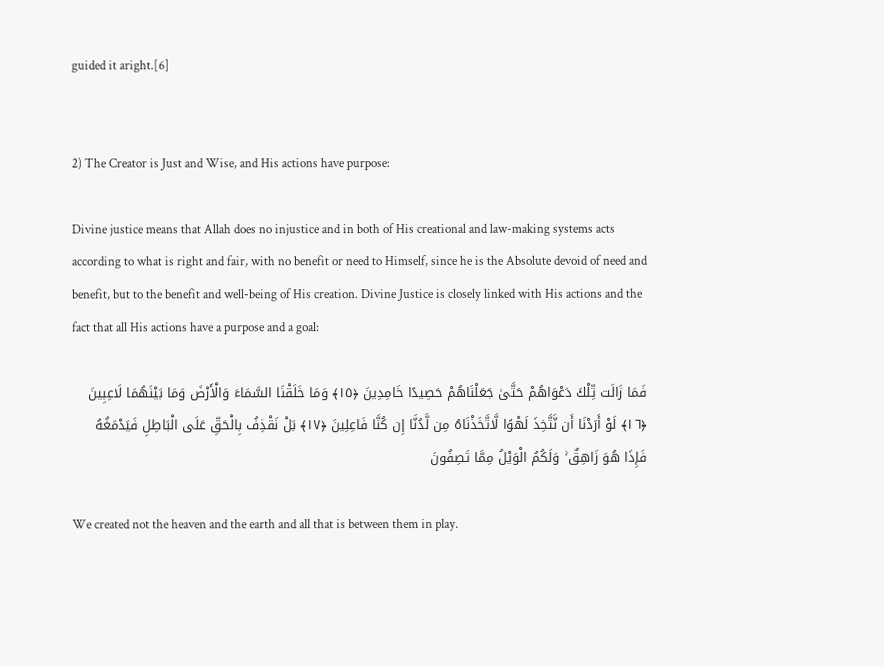guided it aright.[6]


2) The Creator is Just and Wise, and His actions have purpose:

Divine justice means that Allah does no injustice and in both of His creational and law-making systems acts according to what is right and fair, with no benefit or need to Himself, since he is the Absolute devoid of need and benefit, but to the benefit and well-being of His creation. Divine Justice is closely linked with His actions and the fact that all His actions have a purpose and a goal:

فَمَا زَالَت تِّلْكَ دَعْوَاهُمْ حَتَّىٰ جَعَلْنَاهُمْ حَصِيدًا خَامِدِينَ ﴿١٥﴾ وَمَا خَلَقْنَا السَّمَاءَ وَالْأَرْضَ وَمَا بَيْنَهُمَا لَاعِبِينَ ﴿١٦﴾ لَوْ أَرَدْنَا أَن نَّتَّخِذَ لَهْوًا لَّاتَّخَذْنَاهُ مِن لَّدُنَّا إِن كُنَّا فَاعِلِينَ ﴿١٧﴾ بَلْ نَقْذِفُ بِالْحَقِّ عَلَى الْبَاطِلِ فَيَدْمَغُهُ فَإِذَا هُوَ زَاهِقٌ ۚ وَلَكُمُ الْوَيْلُ مِمَّا تَصِفُونَ

We created not the heaven and the earth and all that is between them in play.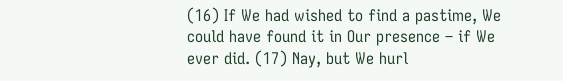(16) If We had wished to find a pastime, We could have found it in Our presence – if We ever did. (17) Nay, but We hurl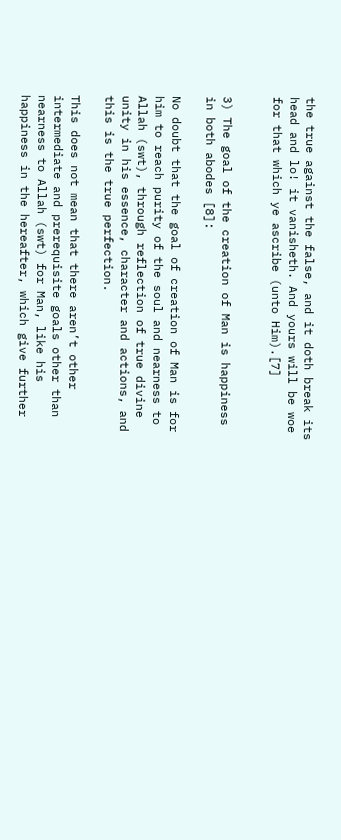the true against the false, and it doth break its head and lo! it vanisheth. And yours will be woe for that which ye ascribe (unto Him).[7]


3) The goal of the creation of Man is happiness in both abodes [8]:

No doubt that the goal of creation of Man is for him to reach purity of the soul and nearness to Allah (swt), through reflection of true divine unity in his essence, character and actions, and this is the true perfection.

This does not mean that there aren’t other intermediate and prerequisite goals other than nearness to Allah (swt) for Man, like his happiness in the hereafter, which give further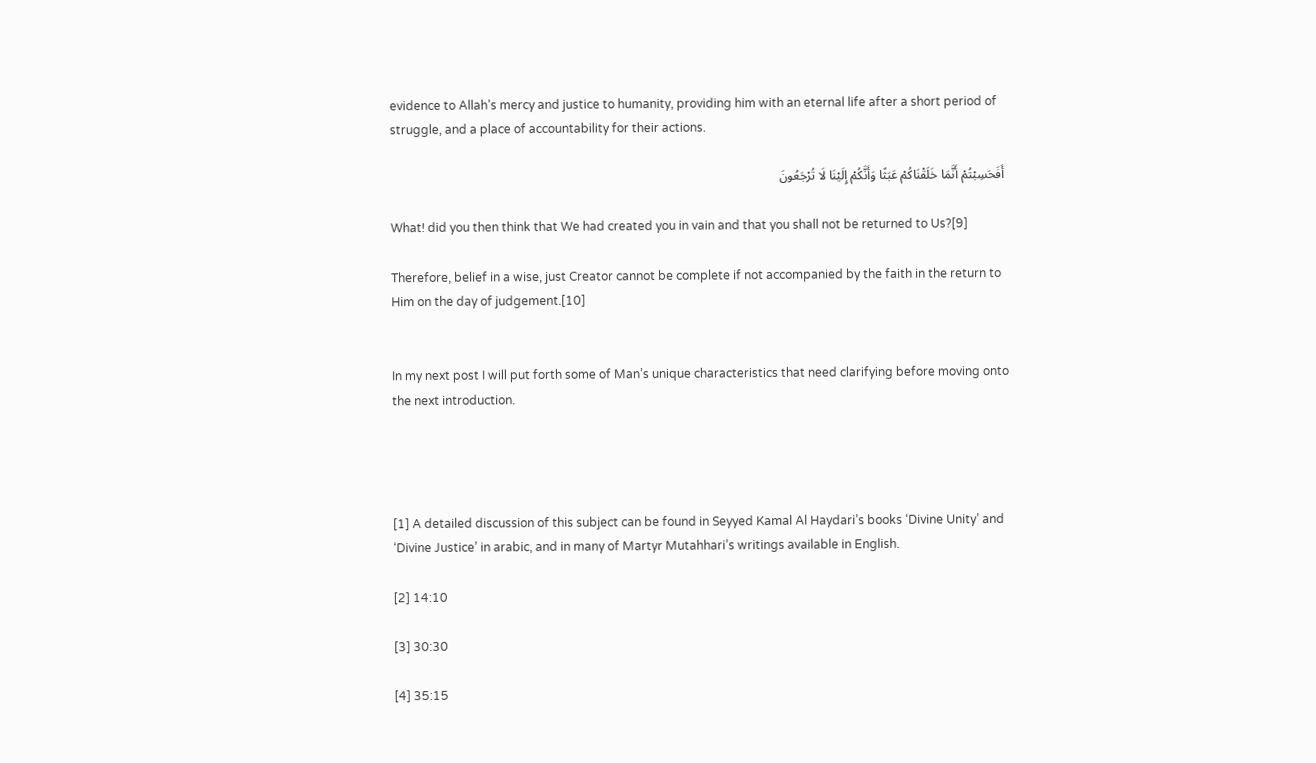evidence to Allah’s mercy and justice to humanity, providing him with an eternal life after a short period of struggle, and a place of accountability for their actions.

 أَفَحَسِبْتُمْ أَنَّمَا خَلَقْنَاكُمْ عَبَثًا وَأَنَّكُمْ إِلَيْنَا لَا تُرْجَعُونَ

What! did you then think that We had created you in vain and that you shall not be returned to Us?[9]

Therefore, belief in a wise, just Creator cannot be complete if not accompanied by the faith in the return to Him on the day of judgement.[10]


In my next post I will put forth some of Man’s unique characteristics that need clarifying before moving onto the next introduction.




[1] A detailed discussion of this subject can be found in Seyyed Kamal Al Haydari’s books ‘Divine Unity’ and ‘Divine Justice’ in arabic, and in many of Martyr Mutahhari’s writings available in English.

[2] 14:10

[3] 30:30

[4] 35:15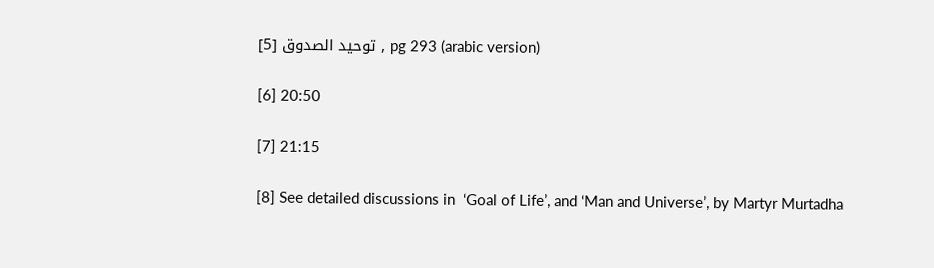[5] توحيد الصدوق , pg 293 (arabic version)

[6] 20:50

[7] 21:15

[8] See detailed discussions in  ‘Goal of Life’, and ‘Man and Universe’, by Martyr Murtadha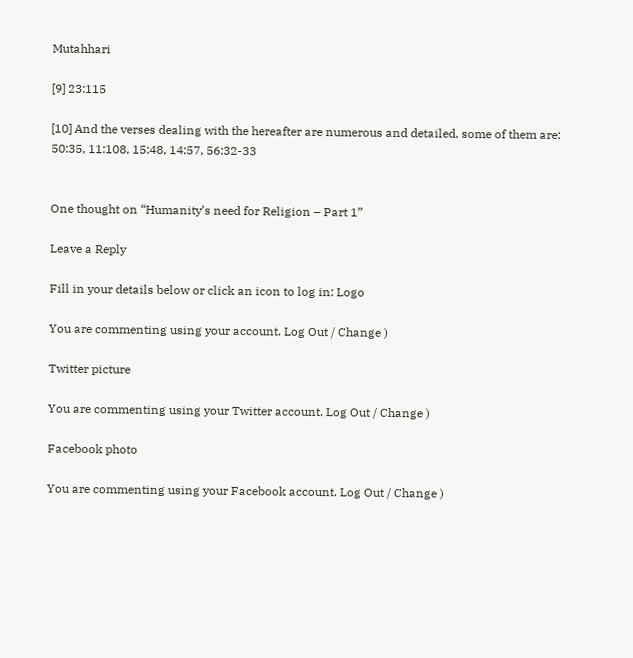Mutahhari

[9] 23:115

[10] And the verses dealing with the hereafter are numerous and detailed, some of them are: 50:35, 11:108, 15:48, 14:57, 56:32-33


One thought on “Humanity’s need for Religion – Part 1”

Leave a Reply

Fill in your details below or click an icon to log in: Logo

You are commenting using your account. Log Out / Change )

Twitter picture

You are commenting using your Twitter account. Log Out / Change )

Facebook photo

You are commenting using your Facebook account. Log Out / Change )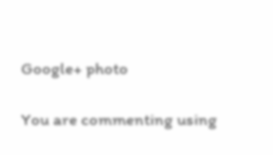Google+ photo

You are commenting using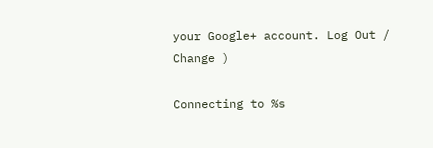your Google+ account. Log Out / Change )

Connecting to %s